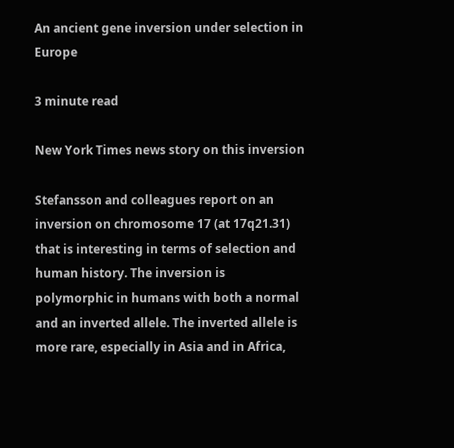An ancient gene inversion under selection in Europe

3 minute read

New York Times news story on this inversion

Stefansson and colleagues report on an inversion on chromosome 17 (at 17q21.31) that is interesting in terms of selection and human history. The inversion is polymorphic in humans with both a normal and an inverted allele. The inverted allele is more rare, especially in Asia and in Africa,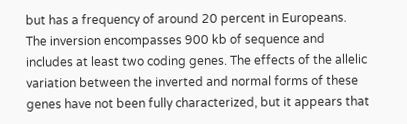but has a frequency of around 20 percent in Europeans. The inversion encompasses 900 kb of sequence and includes at least two coding genes. The effects of the allelic variation between the inverted and normal forms of these genes have not been fully characterized, but it appears that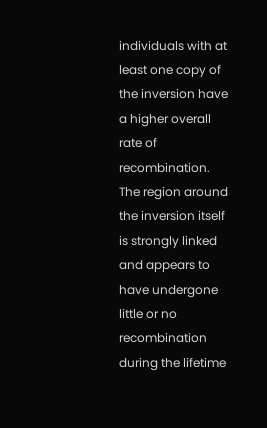individuals with at least one copy of the inversion have a higher overall rate of recombination. The region around the inversion itself is strongly linked and appears to have undergone little or no recombination during the lifetime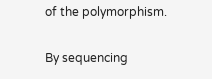of the polymorphism.

By sequencing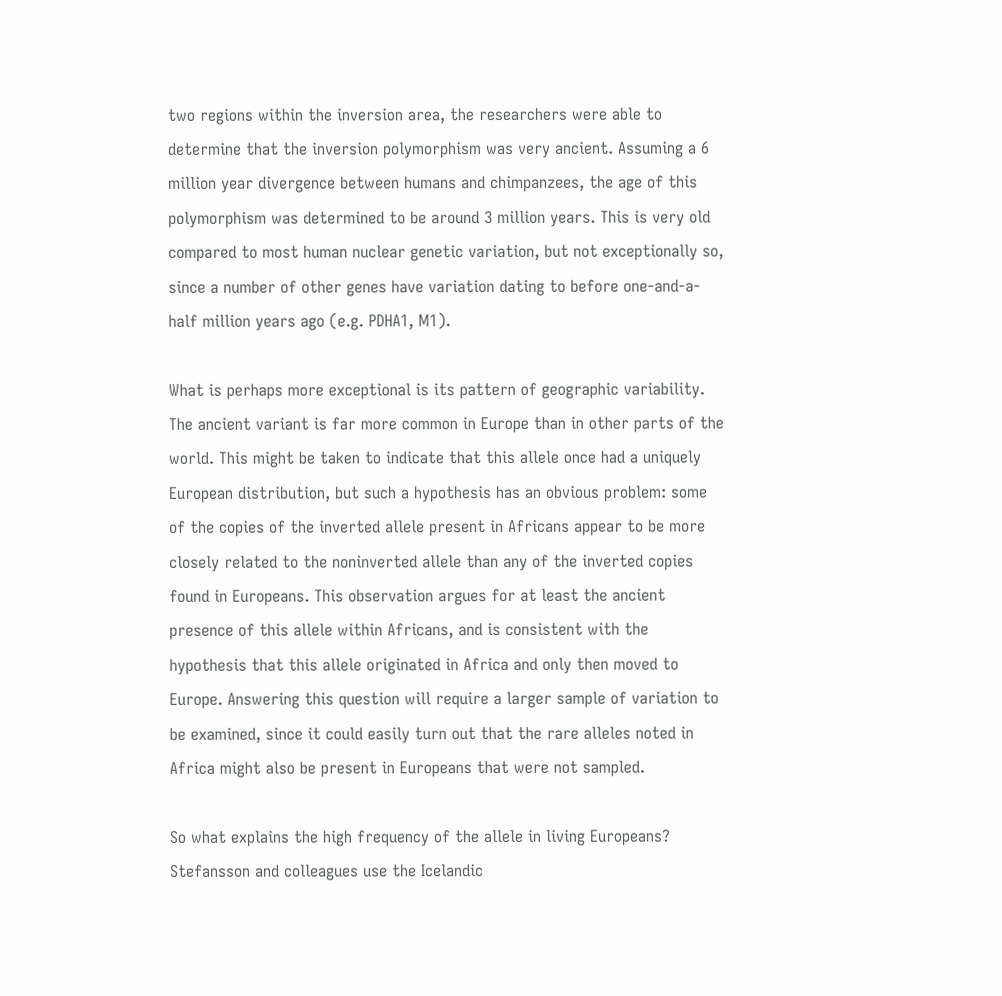two regions within the inversion area, the researchers were able to determine that the inversion polymorphism was very ancient. Assuming a 6 million year divergence between humans and chimpanzees, the age of this polymorphism was determined to be around 3 million years. This is very old compared to most human nuclear genetic variation, but not exceptionally so, since a number of other genes have variation dating to before one-and-a-half million years ago (e.g. PDHA1, M1).

What is perhaps more exceptional is its pattern of geographic variability. The ancient variant is far more common in Europe than in other parts of the world. This might be taken to indicate that this allele once had a uniquely European distribution, but such a hypothesis has an obvious problem: some of the copies of the inverted allele present in Africans appear to be more closely related to the noninverted allele than any of the inverted copies found in Europeans. This observation argues for at least the ancient presence of this allele within Africans, and is consistent with the hypothesis that this allele originated in Africa and only then moved to Europe. Answering this question will require a larger sample of variation to be examined, since it could easily turn out that the rare alleles noted in Africa might also be present in Europeans that were not sampled.

So what explains the high frequency of the allele in living Europeans? Stefansson and colleagues use the Icelandic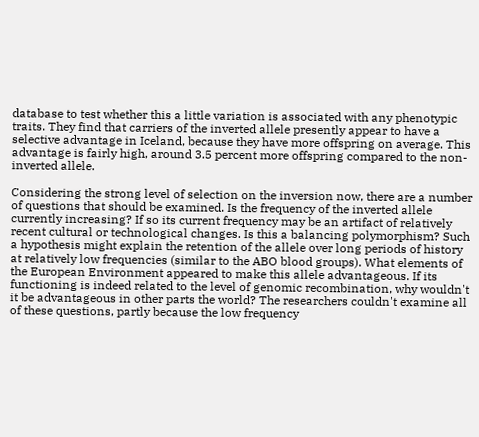database to test whether this a little variation is associated with any phenotypic traits. They find that carriers of the inverted allele presently appear to have a selective advantage in Iceland, because they have more offspring on average. This advantage is fairly high, around 3.5 percent more offspring compared to the non-inverted allele.

Considering the strong level of selection on the inversion now, there are a number of questions that should be examined. Is the frequency of the inverted allele currently increasing? If so its current frequency may be an artifact of relatively recent cultural or technological changes. Is this a balancing polymorphism? Such a hypothesis might explain the retention of the allele over long periods of history at relatively low frequencies (similar to the ABO blood groups). What elements of the European Environment appeared to make this allele advantageous. If its functioning is indeed related to the level of genomic recombination, why wouldn't it be advantageous in other parts the world? The researchers couldn't examine all of these questions, partly because the low frequency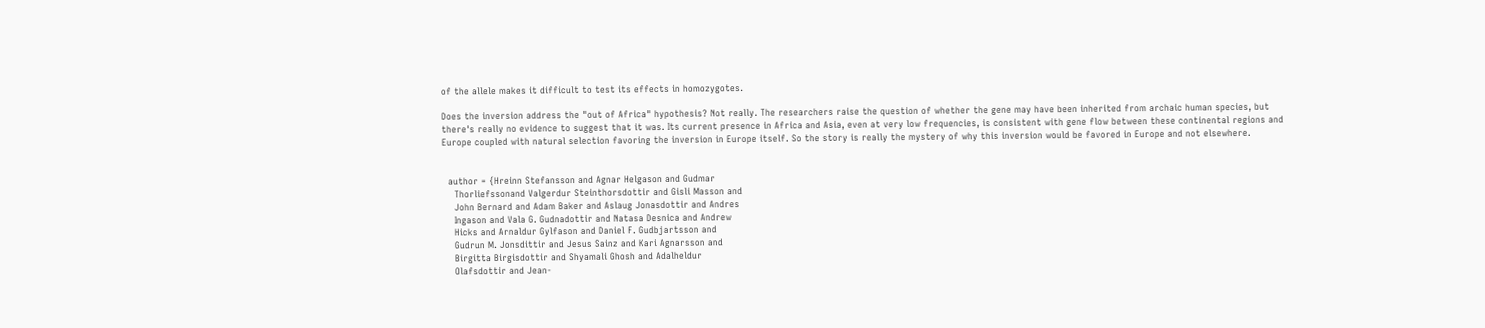of the allele makes it difficult to test its effects in homozygotes.

Does the inversion address the "out of Africa" hypothesis? Not really. The researchers raise the question of whether the gene may have been inherited from archaic human species, but there's really no evidence to suggest that it was. Its current presence in Africa and Asia, even at very low frequencies, is consistent with gene flow between these continental regions and Europe coupled with natural selection favoring the inversion in Europe itself. So the story is really the mystery of why this inversion would be favored in Europe and not elsewhere.


  author = {Hreinn Stefansson and Agnar Helgason and Gudmar
    Thorliefssonand Valgerdur Steinthorsdottir and Gisli Masson and
    John Bernard and Adam Baker and Aslaug Jonasdottir and Andres
    Ingason and Vala G. Gudnadottir and Natasa Desnica and Andrew
    Hicks and Arnaldur Gylfason and Daniel F. Gudbjartsson and
    Gudrun M. Jonsdittir and Jesus Sainz and Kari Agnarsson and
    Birgitta Birgisdottir and Shyamali Ghosh and Adalheldur
    Olafsdottir and Jean-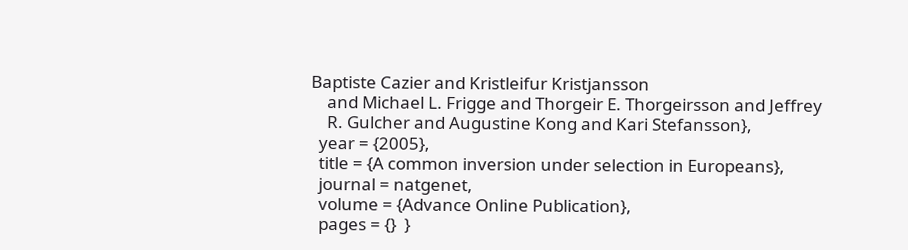Baptiste Cazier and Kristleifur Kristjansson
    and Michael L. Frigge and Thorgeir E. Thorgeirsson and Jeffrey
    R. Gulcher and Augustine Kong and Kari Stefansson},
  year = {2005},
  title = {A common inversion under selection in Europeans},
  journal = natgenet,
  volume = {Advance Online Publication},
  pages = {}  }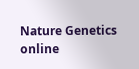Nature Genetics online